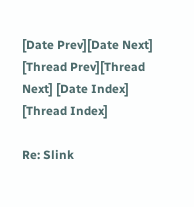[Date Prev][Date Next] [Thread Prev][Thread Next] [Date Index] [Thread Index]

Re: Slink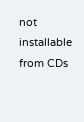not installable from CDs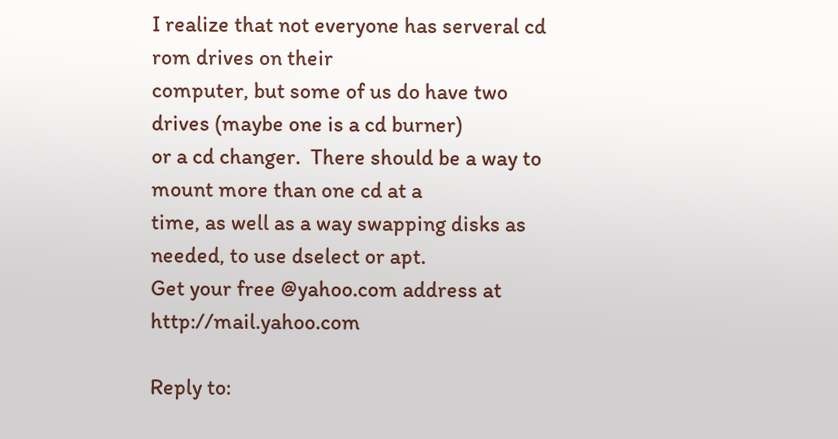I realize that not everyone has serveral cd rom drives on their
computer, but some of us do have two drives (maybe one is a cd burner)
or a cd changer.  There should be a way to mount more than one cd at a
time, as well as a way swapping disks as needed, to use dselect or apt.
Get your free @yahoo.com address at http://mail.yahoo.com

Reply to: